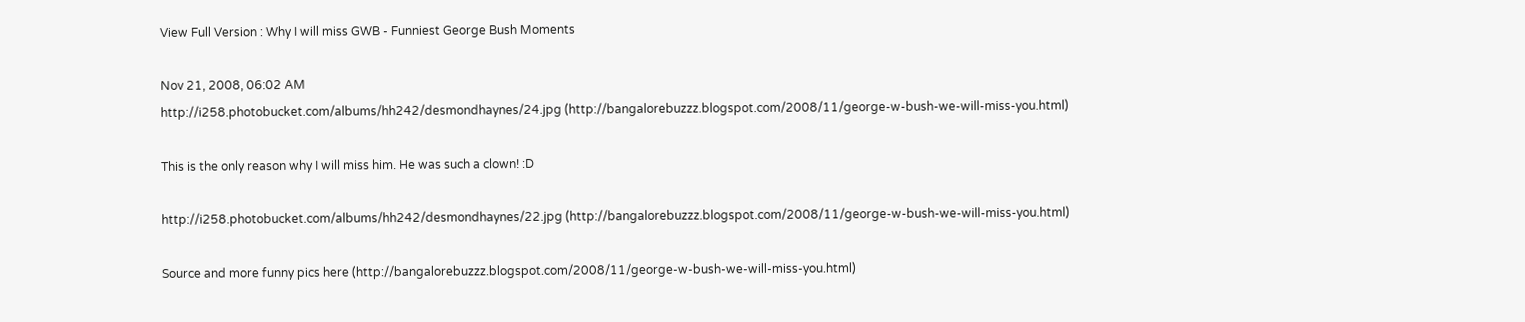View Full Version : Why I will miss GWB - Funniest George Bush Moments

Nov 21, 2008, 06:02 AM
http://i258.photobucket.com/albums/hh242/desmondhaynes/24.jpg (http://bangalorebuzzz.blogspot.com/2008/11/george-w-bush-we-will-miss-you.html)

This is the only reason why I will miss him. He was such a clown! :D

http://i258.photobucket.com/albums/hh242/desmondhaynes/22.jpg (http://bangalorebuzzz.blogspot.com/2008/11/george-w-bush-we-will-miss-you.html)

Source and more funny pics here (http://bangalorebuzzz.blogspot.com/2008/11/george-w-bush-we-will-miss-you.html)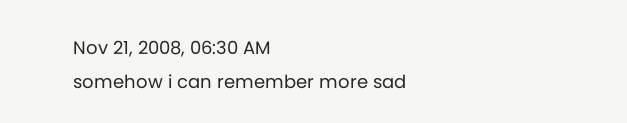Nov 21, 2008, 06:30 AM
somehow i can remember more sad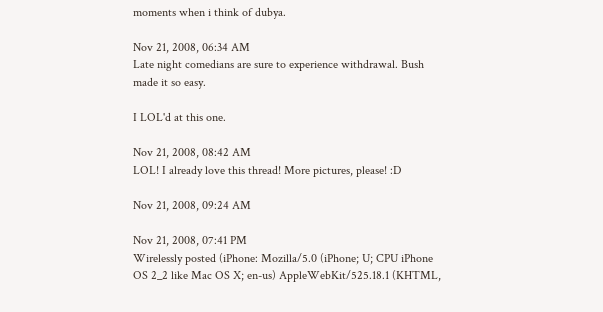moments when i think of dubya.

Nov 21, 2008, 06:34 AM
Late night comedians are sure to experience withdrawal. Bush made it so easy.

I LOL'd at this one.

Nov 21, 2008, 08:42 AM
LOL! I already love this thread! More pictures, please! :D

Nov 21, 2008, 09:24 AM

Nov 21, 2008, 07:41 PM
Wirelessly posted (iPhone: Mozilla/5.0 (iPhone; U; CPU iPhone OS 2_2 like Mac OS X; en-us) AppleWebKit/525.18.1 (KHTML,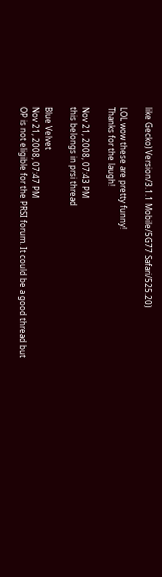like Gecko) Version/3.1.1 Mobile/5G77 Safari/525.20)

LOL wow these are pretty funny!
Thanks for the laugh!

Nov 21, 2008, 07:43 PM
this belongs in prsi thread

Blue Velvet
Nov 21, 2008, 07:47 PM
OP is not eligible for the PRSI forum. It could be a good thread but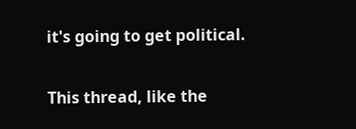it's going to get political.

This thread, like the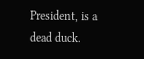President, is a dead duck.